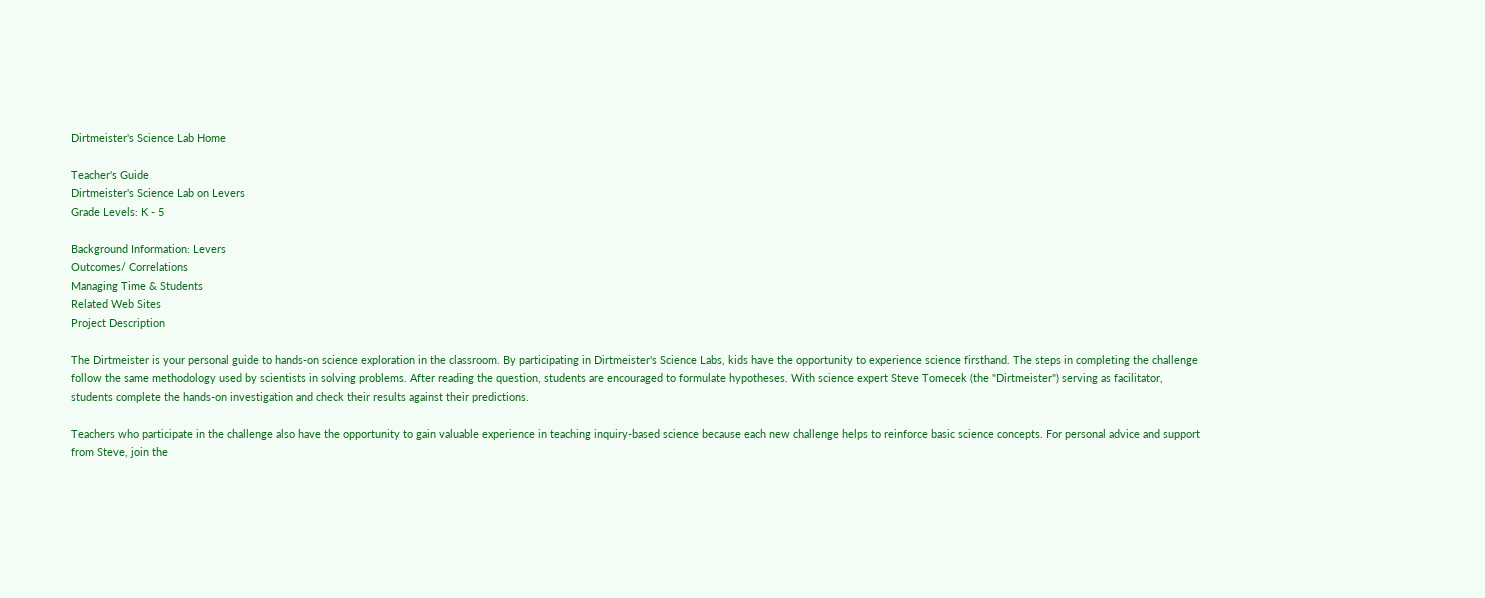Dirtmeister's Science Lab Home

Teacher's Guide
Dirtmeister's Science Lab on Levers
Grade Levels: K - 5

Background Information: Levers
Outcomes/ Correlations
Managing Time & Students
Related Web Sites
Project Description

The Dirtmeister is your personal guide to hands-on science exploration in the classroom. By participating in Dirtmeister's Science Labs, kids have the opportunity to experience science firsthand. The steps in completing the challenge follow the same methodology used by scientists in solving problems. After reading the question, students are encouraged to formulate hypotheses. With science expert Steve Tomecek (the "Dirtmeister") serving as facilitator, students complete the hands-on investigation and check their results against their predictions.

Teachers who participate in the challenge also have the opportunity to gain valuable experience in teaching inquiry-based science because each new challenge helps to reinforce basic science concepts. For personal advice and support from Steve, join the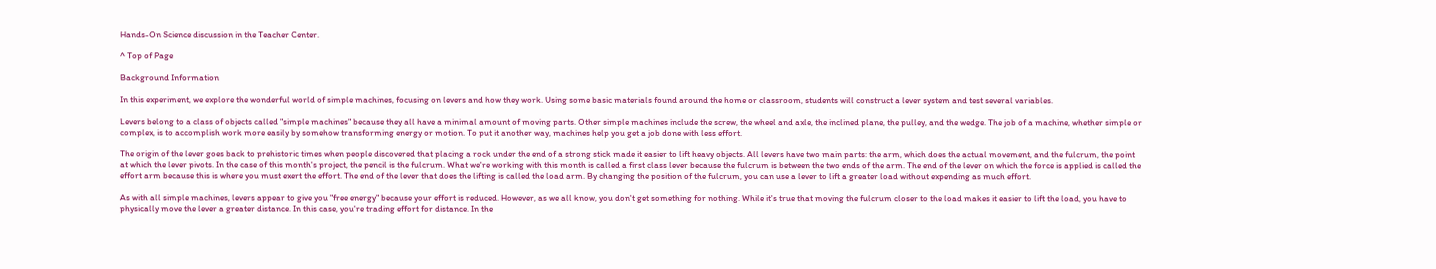Hands-On Science discussion in the Teacher Center.

^ Top of Page

Background Information

In this experiment, we explore the wonderful world of simple machines, focusing on levers and how they work. Using some basic materials found around the home or classroom, students will construct a lever system and test several variables.

Levers belong to a class of objects called "simple machines" because they all have a minimal amount of moving parts. Other simple machines include the screw, the wheel and axle, the inclined plane, the pulley, and the wedge. The job of a machine, whether simple or complex, is to accomplish work more easily by somehow transforming energy or motion. To put it another way, machines help you get a job done with less effort.

The origin of the lever goes back to prehistoric times when people discovered that placing a rock under the end of a strong stick made it easier to lift heavy objects. All levers have two main parts: the arm, which does the actual movement, and the fulcrum, the point at which the lever pivots. In the case of this month's project, the pencil is the fulcrum. What we're working with this month is called a first class lever because the fulcrum is between the two ends of the arm. The end of the lever on which the force is applied is called the effort arm because this is where you must exert the effort. The end of the lever that does the lifting is called the load arm. By changing the position of the fulcrum, you can use a lever to lift a greater load without expending as much effort.

As with all simple machines, levers appear to give you "free energy" because your effort is reduced. However, as we all know, you don't get something for nothing. While it's true that moving the fulcrum closer to the load makes it easier to lift the load, you have to physically move the lever a greater distance. In this case, you're trading effort for distance. In the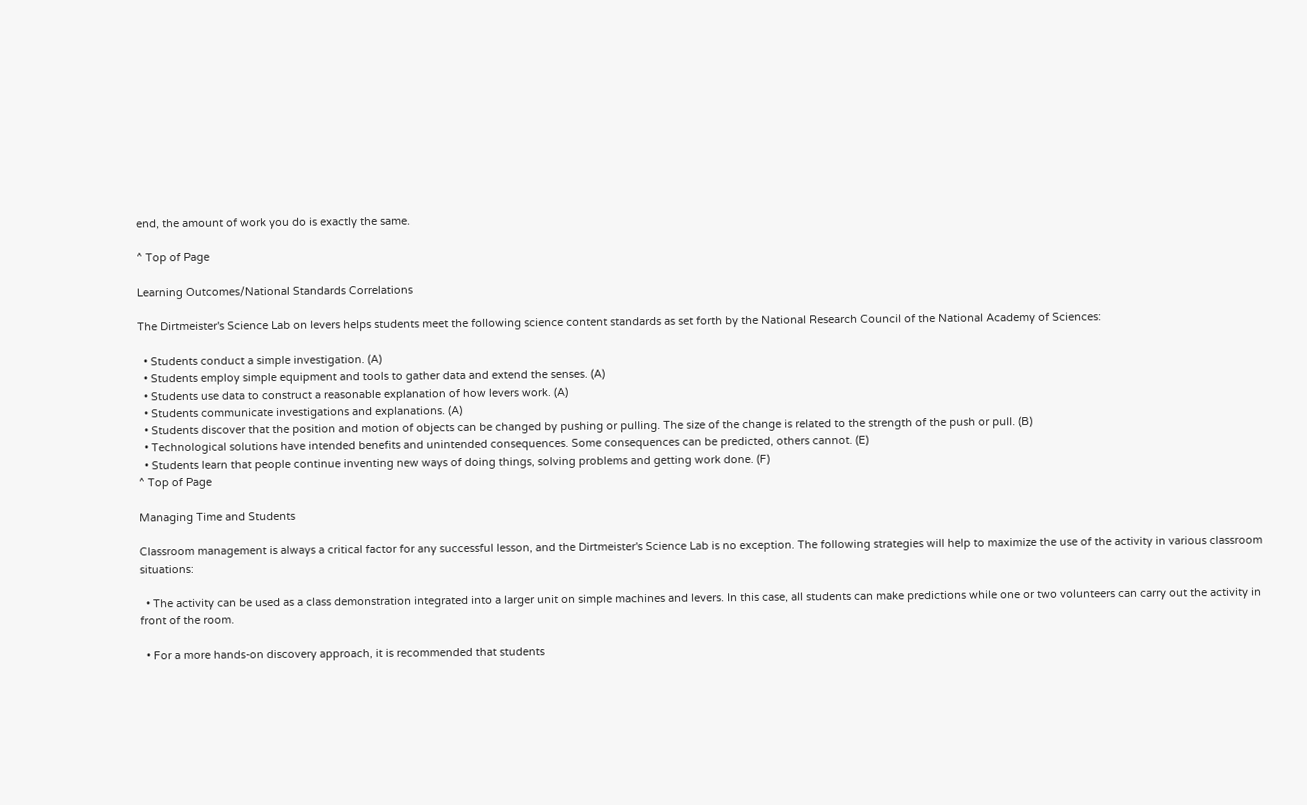end, the amount of work you do is exactly the same.

^ Top of Page

Learning Outcomes/National Standards Correlations

The Dirtmeister's Science Lab on levers helps students meet the following science content standards as set forth by the National Research Council of the National Academy of Sciences:

  • Students conduct a simple investigation. (A)
  • Students employ simple equipment and tools to gather data and extend the senses. (A)
  • Students use data to construct a reasonable explanation of how levers work. (A)
  • Students communicate investigations and explanations. (A)
  • Students discover that the position and motion of objects can be changed by pushing or pulling. The size of the change is related to the strength of the push or pull. (B)
  • Technological solutions have intended benefits and unintended consequences. Some consequences can be predicted, others cannot. (E)
  • Students learn that people continue inventing new ways of doing things, solving problems and getting work done. (F)
^ Top of Page

Managing Time and Students

Classroom management is always a critical factor for any successful lesson, and the Dirtmeister's Science Lab is no exception. The following strategies will help to maximize the use of the activity in various classroom situations:

  • The activity can be used as a class demonstration integrated into a larger unit on simple machines and levers. In this case, all students can make predictions while one or two volunteers can carry out the activity in front of the room.

  • For a more hands-on discovery approach, it is recommended that students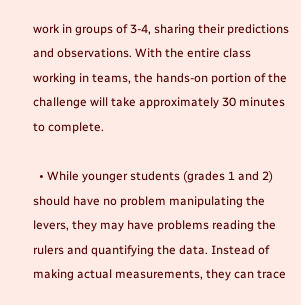work in groups of 3-4, sharing their predictions and observations. With the entire class working in teams, the hands-on portion of the challenge will take approximately 30 minutes to complete.

  • While younger students (grades 1 and 2) should have no problem manipulating the levers, they may have problems reading the rulers and quantifying the data. Instead of making actual measurements, they can trace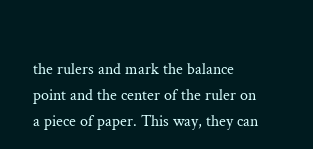the rulers and mark the balance point and the center of the ruler on a piece of paper. This way, they can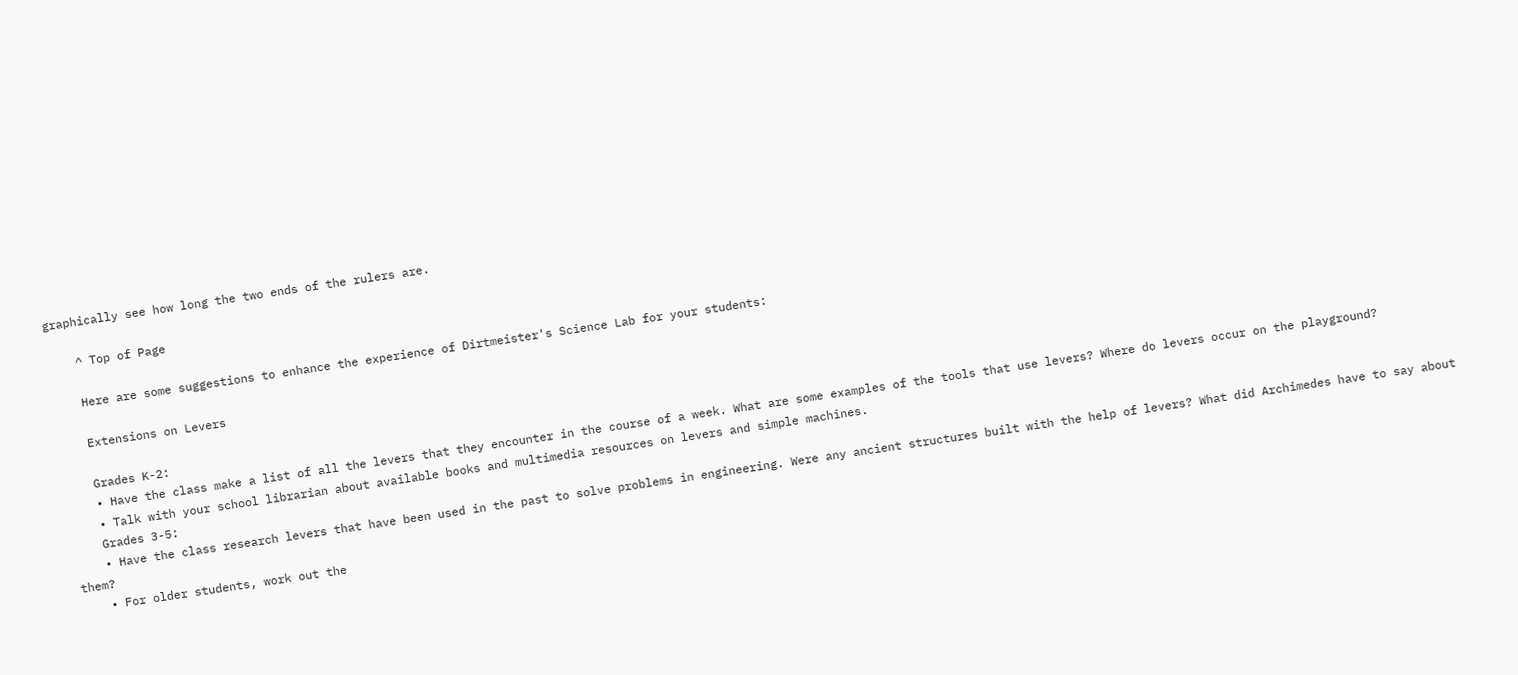graphically see how long the two ends of the rulers are.

    ^ Top of Page

    Here are some suggestions to enhance the experience of Dirtmeister's Science Lab for your students:

    Extensions on Levers

    Grades K-2:
    • Have the class make a list of all the levers that they encounter in the course of a week. What are some examples of the tools that use levers? Where do levers occur on the playground?
    • Talk with your school librarian about available books and multimedia resources on levers and simple machines.
    Grades 3-5:
    • Have the class research levers that have been used in the past to solve problems in engineering. Were any ancient structures built with the help of levers? What did Archimedes have to say about them?
    • For older students, work out the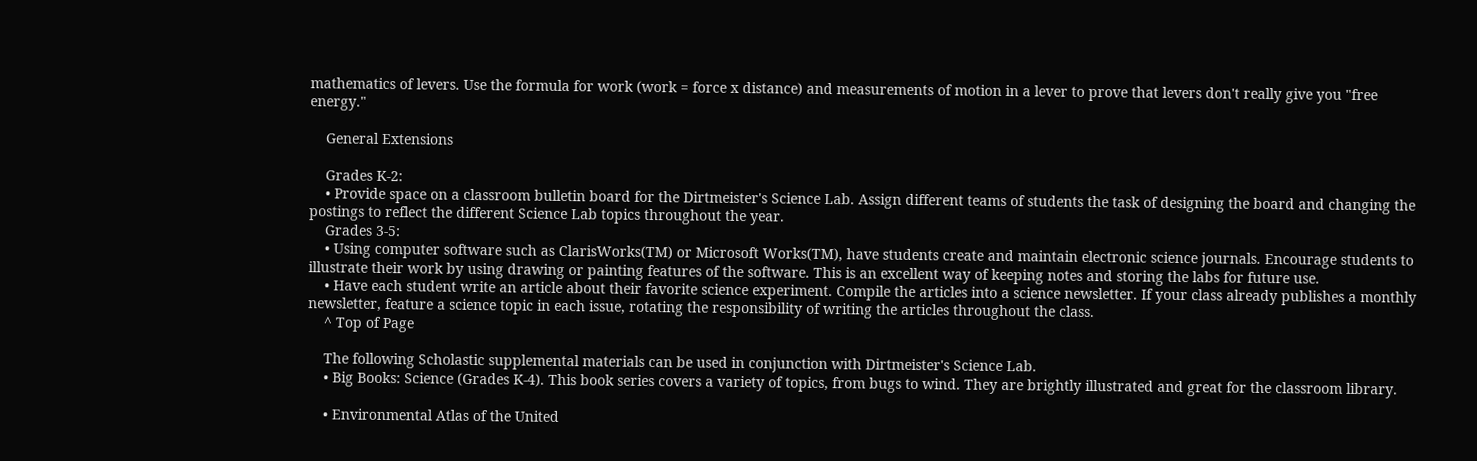mathematics of levers. Use the formula for work (work = force x distance) and measurements of motion in a lever to prove that levers don't really give you "free energy."

    General Extensions

    Grades K-2:
    • Provide space on a classroom bulletin board for the Dirtmeister's Science Lab. Assign different teams of students the task of designing the board and changing the postings to reflect the different Science Lab topics throughout the year.
    Grades 3-5:
    • Using computer software such as ClarisWorks(TM) or Microsoft Works(TM), have students create and maintain electronic science journals. Encourage students to illustrate their work by using drawing or painting features of the software. This is an excellent way of keeping notes and storing the labs for future use.
    • Have each student write an article about their favorite science experiment. Compile the articles into a science newsletter. If your class already publishes a monthly newsletter, feature a science topic in each issue, rotating the responsibility of writing the articles throughout the class.
    ^ Top of Page

    The following Scholastic supplemental materials can be used in conjunction with Dirtmeister's Science Lab.
    • Big Books: Science (Grades K-4). This book series covers a variety of topics, from bugs to wind. They are brightly illustrated and great for the classroom library.

    • Environmental Atlas of the United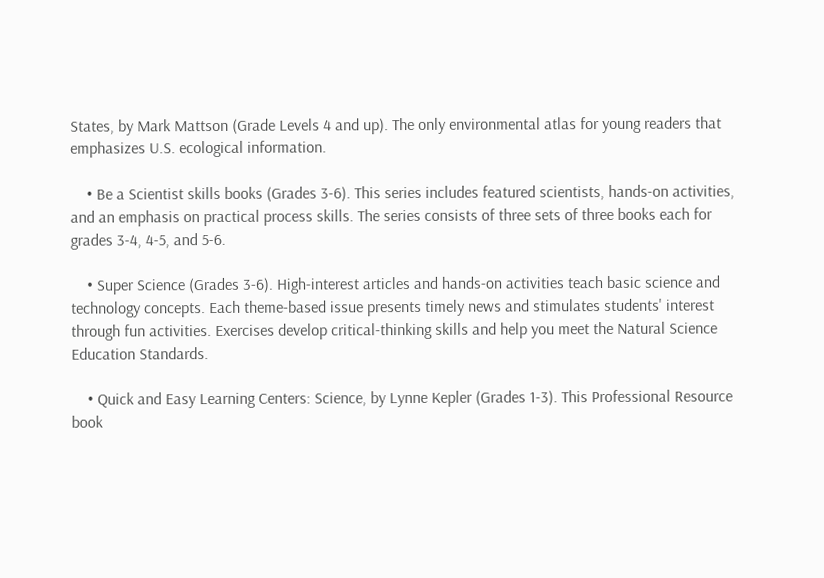States, by Mark Mattson (Grade Levels 4 and up). The only environmental atlas for young readers that emphasizes U.S. ecological information.

    • Be a Scientist skills books (Grades 3-6). This series includes featured scientists, hands-on activities, and an emphasis on practical process skills. The series consists of three sets of three books each for grades 3-4, 4-5, and 5-6.

    • Super Science (Grades 3-6). High-interest articles and hands-on activities teach basic science and technology concepts. Each theme-based issue presents timely news and stimulates students' interest through fun activities. Exercises develop critical-thinking skills and help you meet the Natural Science Education Standards.

    • Quick and Easy Learning Centers: Science, by Lynne Kepler (Grades 1-3). This Professional Resource book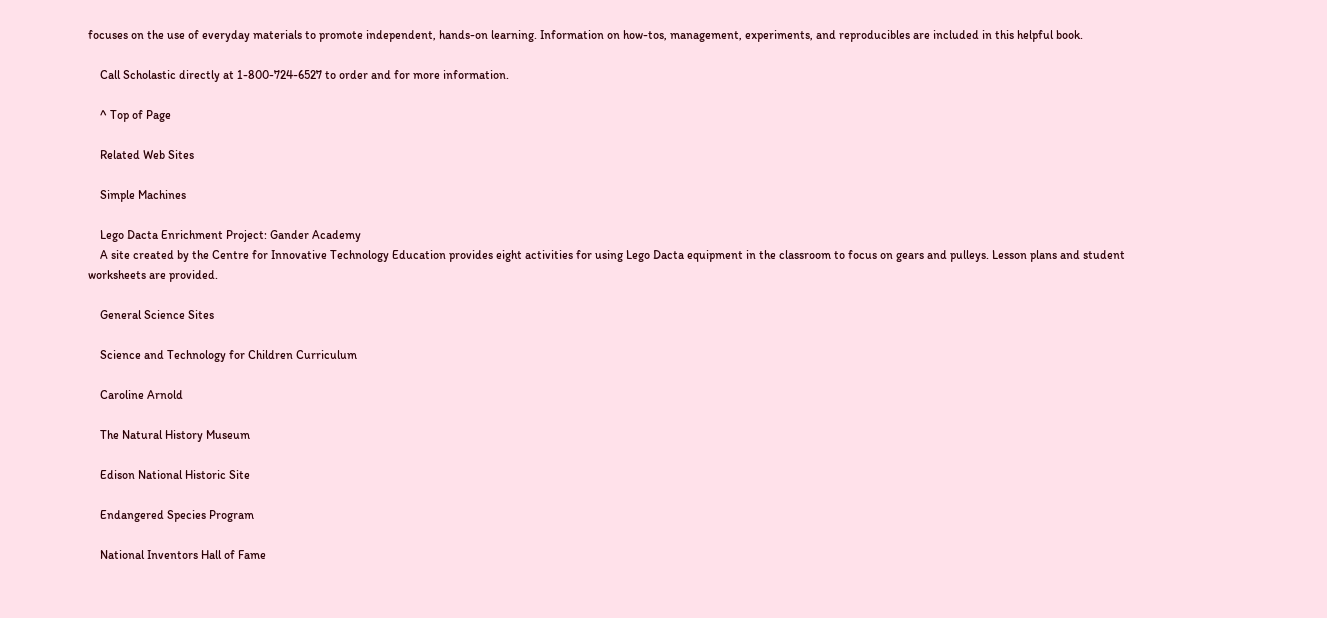focuses on the use of everyday materials to promote independent, hands-on learning. Information on how-tos, management, experiments, and reproducibles are included in this helpful book.

    Call Scholastic directly at 1-800-724-6527 to order and for more information.

    ^ Top of Page

    Related Web Sites

    Simple Machines

    Lego Dacta Enrichment Project: Gander Academy
    A site created by the Centre for Innovative Technology Education provides eight activities for using Lego Dacta equipment in the classroom to focus on gears and pulleys. Lesson plans and student worksheets are provided.

    General Science Sites

    Science and Technology for Children Curriculum

    Caroline Arnold

    The Natural History Museum

    Edison National Historic Site

    Endangered Species Program

    National Inventors Hall of Fame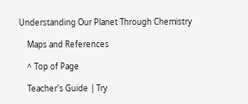Understanding Our Planet Through Chemistry

    Maps and References

    ^ Top of Page

    Teacher's Guide | Try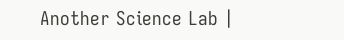Another Science Lab |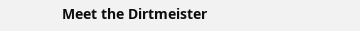Meet the Dirtmeister